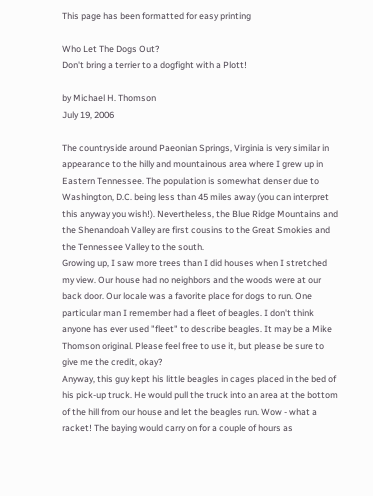This page has been formatted for easy printing

Who Let The Dogs Out?
Don't bring a terrier to a dogfight with a Plott!

by Michael H. Thomson
July 19, 2006

The countryside around Paeonian Springs, Virginia is very similar in appearance to the hilly and mountainous area where I grew up in Eastern Tennessee. The population is somewhat denser due to Washington, D.C. being less than 45 miles away (you can interpret this anyway you wish!). Nevertheless, the Blue Ridge Mountains and the Shenandoah Valley are first cousins to the Great Smokies and the Tennessee Valley to the south.
Growing up, I saw more trees than I did houses when I stretched my view. Our house had no neighbors and the woods were at our back door. Our locale was a favorite place for dogs to run. One particular man I remember had a fleet of beagles. I don't think anyone has ever used "fleet" to describe beagles. It may be a Mike Thomson original. Please feel free to use it, but please be sure to give me the credit, okay?
Anyway, this guy kept his little beagles in cages placed in the bed of his pick-up truck. He would pull the truck into an area at the bottom of the hill from our house and let the beagles run. Wow - what a racket! The baying would carry on for a couple of hours as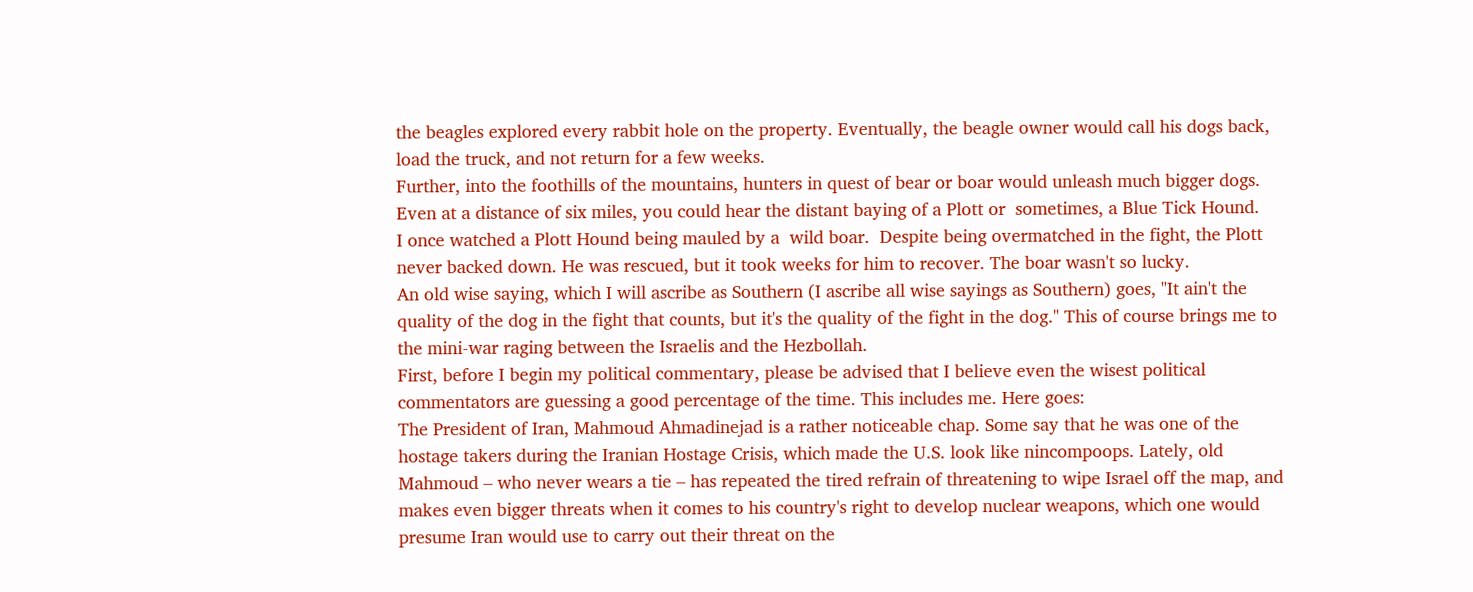the beagles explored every rabbit hole on the property. Eventually, the beagle owner would call his dogs back, load the truck, and not return for a few weeks.
Further, into the foothills of the mountains, hunters in quest of bear or boar would unleash much bigger dogs. Even at a distance of six miles, you could hear the distant baying of a Plott or  sometimes, a Blue Tick Hound.
I once watched a Plott Hound being mauled by a  wild boar.  Despite being overmatched in the fight, the Plott never backed down. He was rescued, but it took weeks for him to recover. The boar wasn't so lucky.
An old wise saying, which I will ascribe as Southern (I ascribe all wise sayings as Southern) goes, "It ain't the quality of the dog in the fight that counts, but it's the quality of the fight in the dog." This of course brings me to the mini-war raging between the Israelis and the Hezbollah.
First, before I begin my political commentary, please be advised that I believe even the wisest political commentators are guessing a good percentage of the time. This includes me. Here goes:
The President of Iran, Mahmoud Ahmadinejad is a rather noticeable chap. Some say that he was one of the hostage takers during the Iranian Hostage Crisis, which made the U.S. look like nincompoops. Lately, old Mahmoud – who never wears a tie – has repeated the tired refrain of threatening to wipe Israel off the map, and makes even bigger threats when it comes to his country's right to develop nuclear weapons, which one would presume Iran would use to carry out their threat on the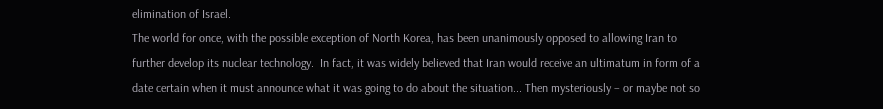elimination of Israel.
The world for once, with the possible exception of North Korea, has been unanimously opposed to allowing Iran to  further develop its nuclear technology.  In fact, it was widely believed that Iran would receive an ultimatum in form of a date certain when it must announce what it was going to do about the situation... Then mysteriously – or maybe not so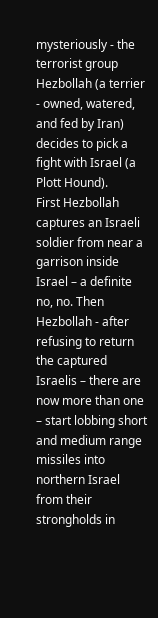mysteriously - the terrorist group Hezbollah (a terrier - owned, watered, and fed by Iran) decides to pick a fight with Israel (a Plott Hound).
First Hezbollah captures an Israeli soldier from near a garrison inside Israel – a definite no, no. Then Hezbollah - after refusing to return the captured Israelis – there are now more than one – start lobbing short and medium range missiles into northern Israel from their strongholds in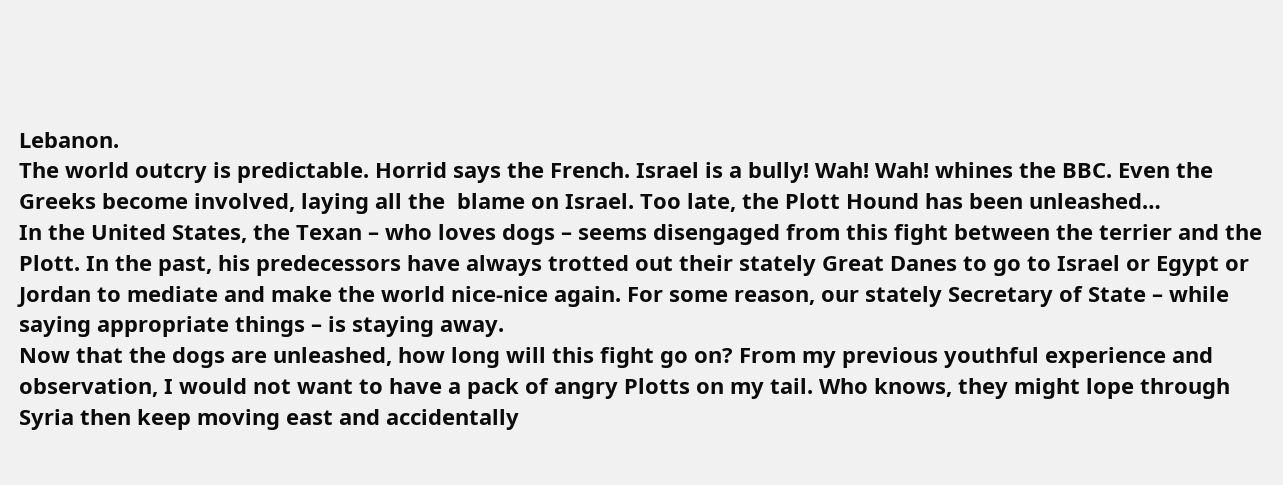Lebanon.
The world outcry is predictable. Horrid says the French. Israel is a bully! Wah! Wah! whines the BBC. Even the Greeks become involved, laying all the  blame on Israel. Too late, the Plott Hound has been unleashed…
In the United States, the Texan – who loves dogs – seems disengaged from this fight between the terrier and the Plott. In the past, his predecessors have always trotted out their stately Great Danes to go to Israel or Egypt or Jordan to mediate and make the world nice-nice again. For some reason, our stately Secretary of State – while saying appropriate things – is staying away.
Now that the dogs are unleashed, how long will this fight go on? From my previous youthful experience and observation, I would not want to have a pack of angry Plotts on my tail. Who knows, they might lope through Syria then keep moving east and accidentally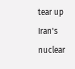tear up Iran's nuclear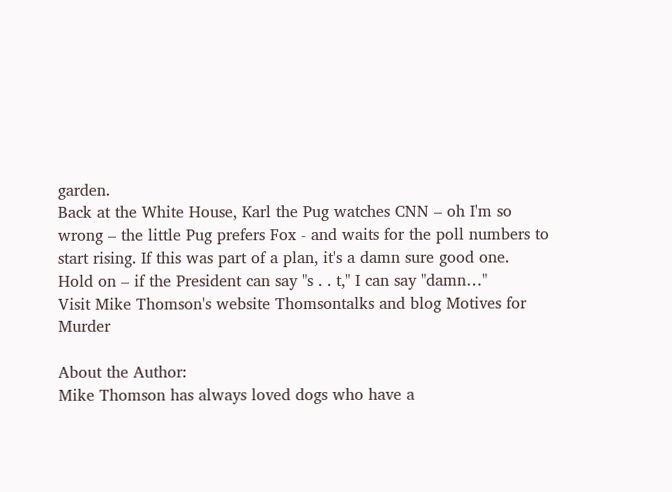garden.
Back at the White House, Karl the Pug watches CNN – oh I'm so wrong – the little Pug prefers Fox - and waits for the poll numbers to start rising. If this was part of a plan, it's a damn sure good one.
Hold on – if the President can say "s . . t," I can say "damn…"
Visit Mike Thomson's website Thomsontalks and blog Motives for Murder

About the Author:
Mike Thomson has always loved dogs who have a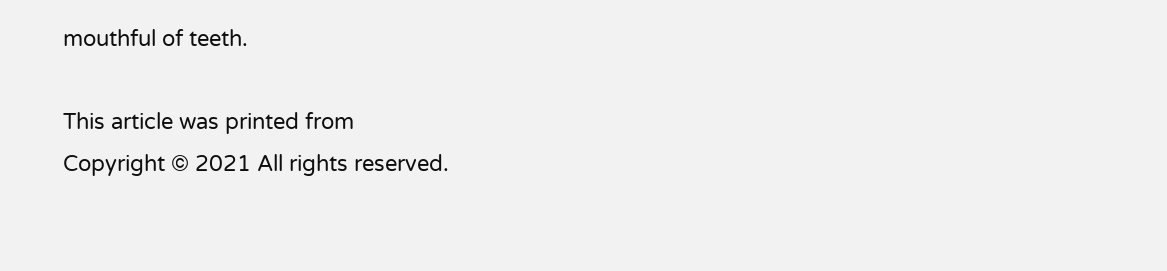mouthful of teeth.

This article was printed from
Copyright © 2021 All rights reserved.